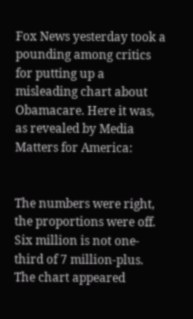Fox News yesterday took a pounding among critics for putting up a misleading chart about Obamacare. Here it was, as revealed by Media Matters for America:


The numbers were right, the proportions were off. Six million is not one-third of 7 million-plus. The chart appeared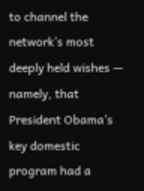to channel the network’s most deeply held wishes — namely, that President Obama’s key domestic program had a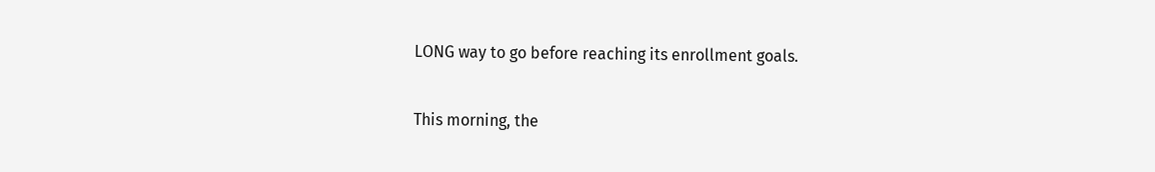LONG way to go before reaching its enrollment goals.

This morning, the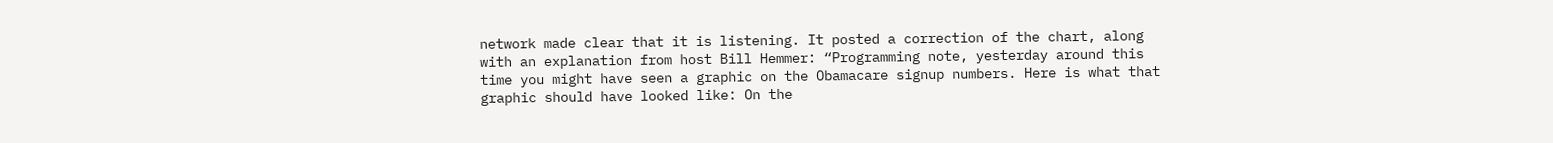network made clear that it is listening. It posted a correction of the chart, along with an explanation from host Bill Hemmer: “Programming note, yesterday around this time you might have seen a graphic on the Obamacare signup numbers. Here is what that graphic should have looked like: On the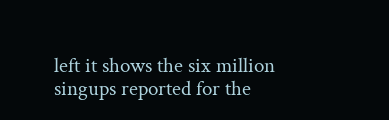left it shows the six million singups reported for the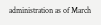administration as of March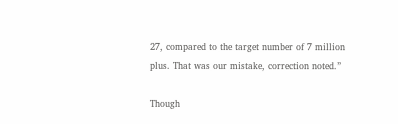27, compared to the target number of 7 million plus. That was our mistake, correction noted.”

Though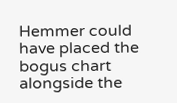Hemmer could have placed the bogus chart alongside the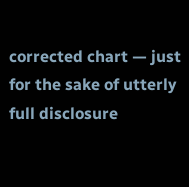corrected chart — just for the sake of utterly full disclosure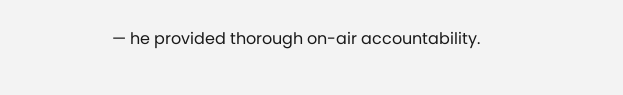— he provided thorough on-air accountability.